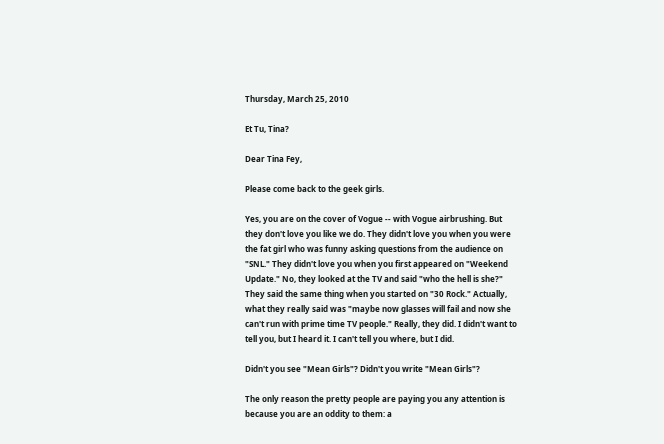Thursday, March 25, 2010

Et Tu, Tina?

Dear Tina Fey,

Please come back to the geek girls.

Yes, you are on the cover of Vogue -- with Vogue airbrushing. But they don't love you like we do. They didn't love you when you were the fat girl who was funny asking questions from the audience on "SNL." They didn't love you when you first appeared on "Weekend Update." No, they looked at the TV and said "who the hell is she?" They said the same thing when you started on "30 Rock." Actually, what they really said was "maybe now glasses will fail and now she can't run with prime time TV people." Really, they did. I didn't want to tell you, but I heard it. I can't tell you where, but I did.

Didn't you see "Mean Girls"? Didn't you write "Mean Girls"?

The only reason the pretty people are paying you any attention is because you are an oddity to them: a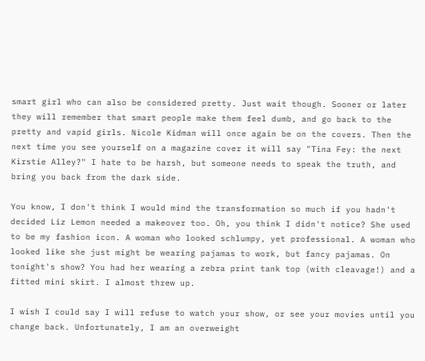smart girl who can also be considered pretty. Just wait though. Sooner or later they will remember that smart people make them feel dumb, and go back to the pretty and vapid girls. Nicole Kidman will once again be on the covers. Then the next time you see yourself on a magazine cover it will say "Tina Fey: the next Kirstie Alley?" I hate to be harsh, but someone needs to speak the truth, and bring you back from the dark side.

You know, I don't think I would mind the transformation so much if you hadn't decided Liz Lemon needed a makeover too. Oh, you think I didn't notice? She used to be my fashion icon. A woman who looked schlumpy, yet professional. A woman who looked like she just might be wearing pajamas to work, but fancy pajamas. On tonight's show? You had her wearing a zebra print tank top (with cleavage!) and a fitted mini skirt. I almost threw up.

I wish I could say I will refuse to watch your show, or see your movies until you change back. Unfortunately, I am an overweight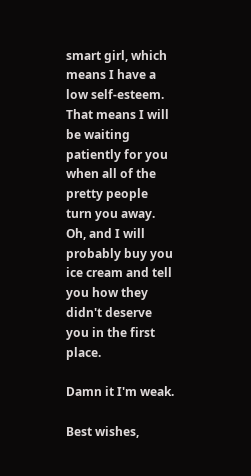smart girl, which means I have a low self-esteem. That means I will be waiting patiently for you when all of the pretty people turn you away. Oh, and I will probably buy you ice cream and tell you how they didn't deserve you in the first place.

Damn it I'm weak.

Best wishes,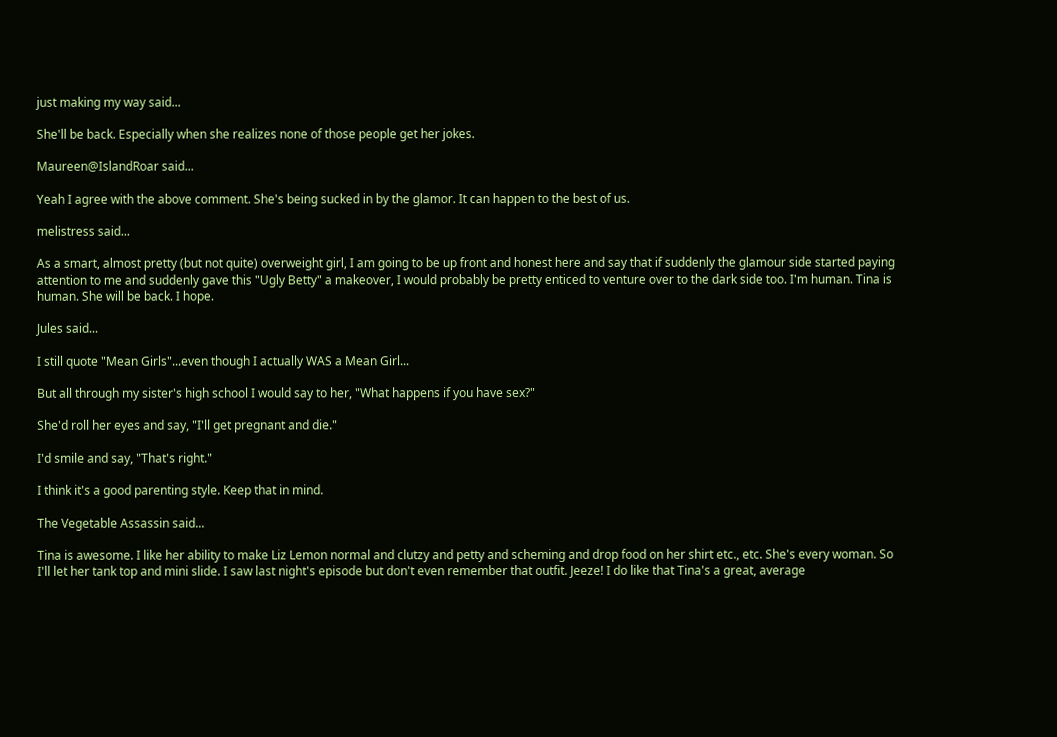just making my way said...

She'll be back. Especially when she realizes none of those people get her jokes.

Maureen@IslandRoar said...

Yeah I agree with the above comment. She's being sucked in by the glamor. It can happen to the best of us.

melistress said...

As a smart, almost pretty (but not quite) overweight girl, I am going to be up front and honest here and say that if suddenly the glamour side started paying attention to me and suddenly gave this "Ugly Betty" a makeover, I would probably be pretty enticed to venture over to the dark side too. I'm human. Tina is human. She will be back. I hope.

Jules said...

I still quote "Mean Girls"...even though I actually WAS a Mean Girl...

But all through my sister's high school I would say to her, "What happens if you have sex?"

She'd roll her eyes and say, "I'll get pregnant and die."

I'd smile and say, "That's right."

I think it's a good parenting style. Keep that in mind.

The Vegetable Assassin said...

Tina is awesome. I like her ability to make Liz Lemon normal and clutzy and petty and scheming and drop food on her shirt etc., etc. She's every woman. So I'll let her tank top and mini slide. I saw last night's episode but don't even remember that outfit. Jeeze! I do like that Tina's a great, average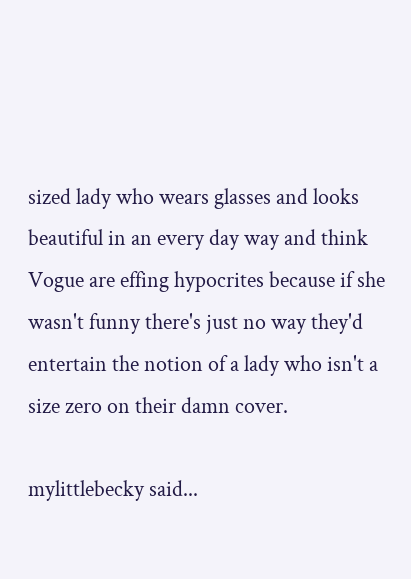sized lady who wears glasses and looks beautiful in an every day way and think Vogue are effing hypocrites because if she wasn't funny there's just no way they'd entertain the notion of a lady who isn't a size zero on their damn cover.

mylittlebecky said...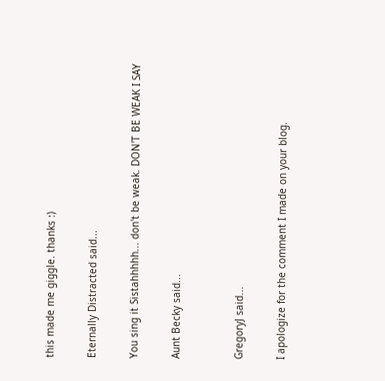this made me giggle. thanks :)

Eternally Distracted said...

You sing it Sistahhhhh... don't be weak. DON'T BE WEAK I SAY

Aunt Becky said...


GregoryJ said...

I apologize for the comment I made on your blog.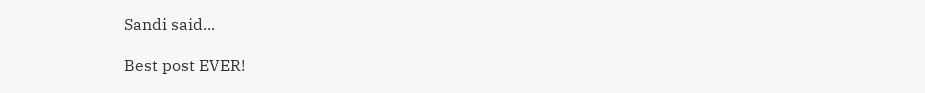Sandi said...

Best post EVER!